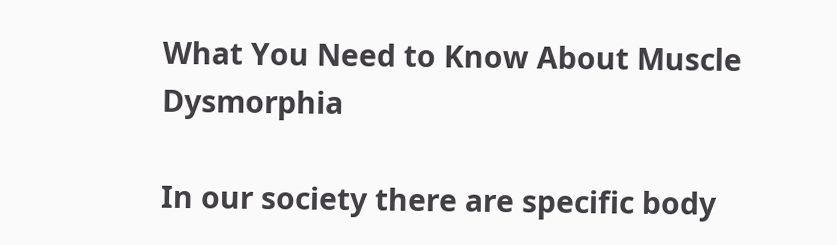What You Need to Know About Muscle Dysmorphia

In our society there are specific body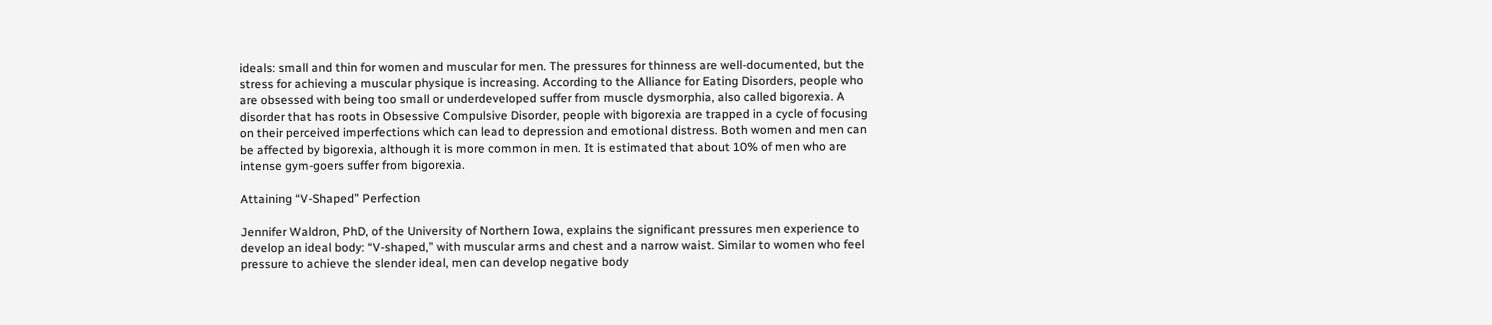ideals: small and thin for women and muscular for men. The pressures for thinness are well-documented, but the stress for achieving a muscular physique is increasing. According to the Alliance for Eating Disorders, people who are obsessed with being too small or underdeveloped suffer from muscle dysmorphia, also called bigorexia. A disorder that has roots in Obsessive Compulsive Disorder, people with bigorexia are trapped in a cycle of focusing on their perceived imperfections which can lead to depression and emotional distress. Both women and men can be affected by bigorexia, although it is more common in men. It is estimated that about 10% of men who are intense gym-goers suffer from bigorexia.

Attaining “V-Shaped” Perfection

Jennifer Waldron, PhD, of the University of Northern Iowa, explains the significant pressures men experience to develop an ideal body: “V-shaped,” with muscular arms and chest and a narrow waist. Similar to women who feel pressure to achieve the slender ideal, men can develop negative body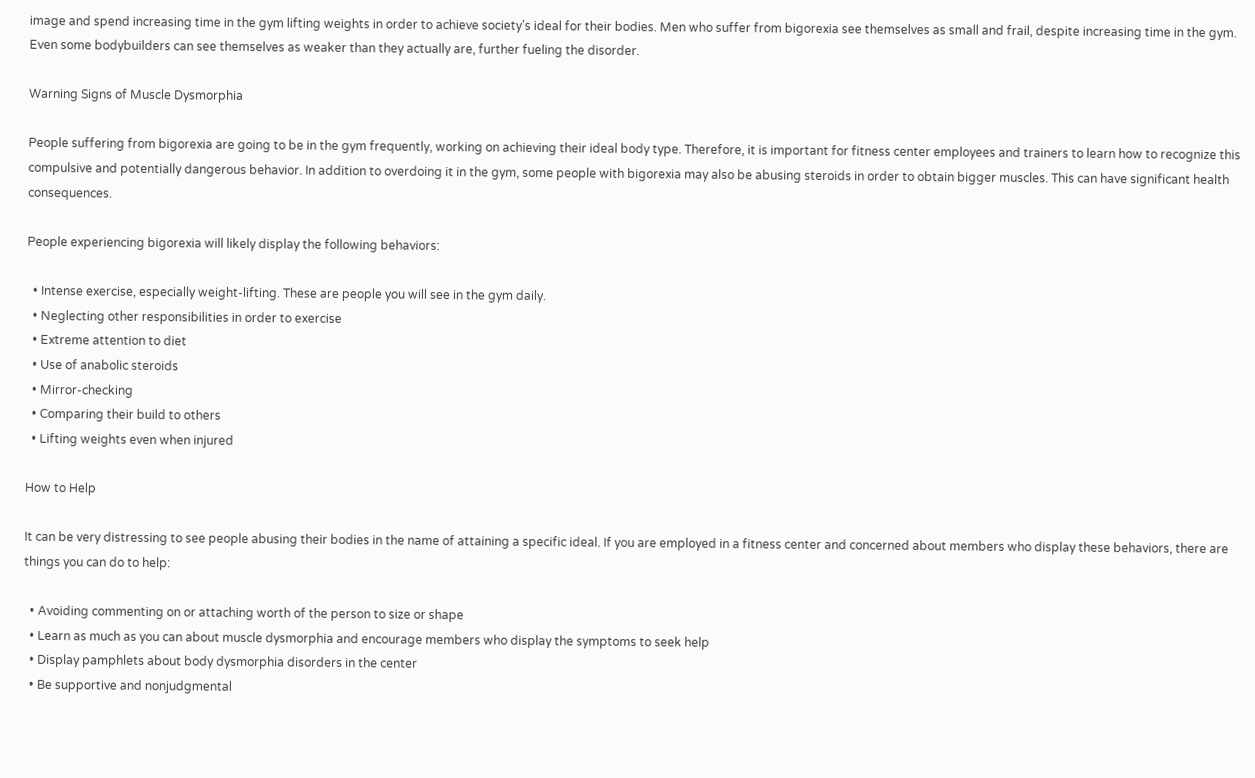image and spend increasing time in the gym lifting weights in order to achieve society’s ideal for their bodies. Men who suffer from bigorexia see themselves as small and frail, despite increasing time in the gym. Even some bodybuilders can see themselves as weaker than they actually are, further fueling the disorder.

Warning Signs of Muscle Dysmorphia

People suffering from bigorexia are going to be in the gym frequently, working on achieving their ideal body type. Therefore, it is important for fitness center employees and trainers to learn how to recognize this compulsive and potentially dangerous behavior. In addition to overdoing it in the gym, some people with bigorexia may also be abusing steroids in order to obtain bigger muscles. This can have significant health consequences.

People experiencing bigorexia will likely display the following behaviors:

  • Intense exercise, especially weight-lifting. These are people you will see in the gym daily.
  • Neglecting other responsibilities in order to exercise
  • Extreme attention to diet
  • Use of anabolic steroids
  • Mirror-checking
  • Comparing their build to others
  • Lifting weights even when injured

How to Help

It can be very distressing to see people abusing their bodies in the name of attaining a specific ideal. If you are employed in a fitness center and concerned about members who display these behaviors, there are things you can do to help:

  • Avoiding commenting on or attaching worth of the person to size or shape
  • Learn as much as you can about muscle dysmorphia and encourage members who display the symptoms to seek help
  • Display pamphlets about body dysmorphia disorders in the center
  • Be supportive and nonjudgmental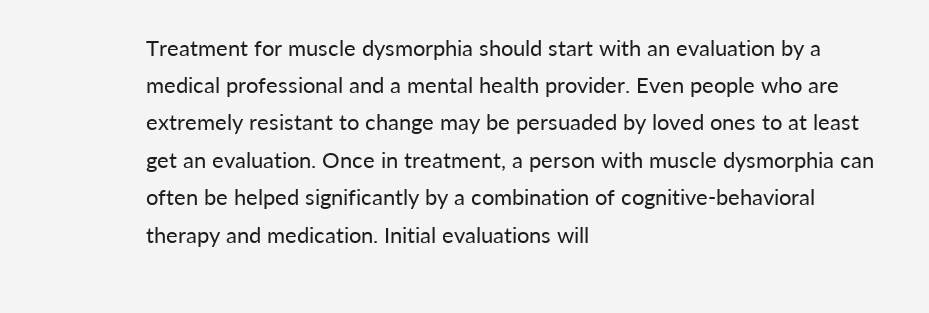Treatment for muscle dysmorphia should start with an evaluation by a medical professional and a mental health provider. Even people who are extremely resistant to change may be persuaded by loved ones to at least get an evaluation. Once in treatment, a person with muscle dysmorphia can often be helped significantly by a combination of cognitive-behavioral therapy and medication. Initial evaluations will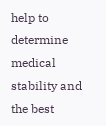help to determine medical stability and the best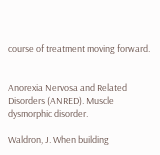course of treatment moving forward.


Anorexia Nervosa and Related Disorders (ANRED). Muscle dysmorphic disorder.

Waldron, J. When building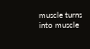muscle turns into muscle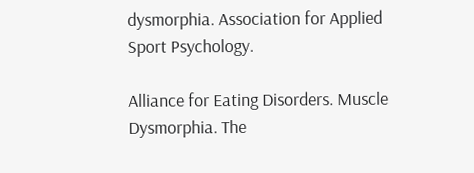dysmorphia. Association for Applied Sport Psychology.

Alliance for Eating Disorders. Muscle Dysmorphia. The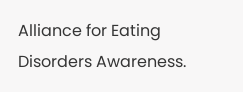Alliance for Eating Disorders Awareness.